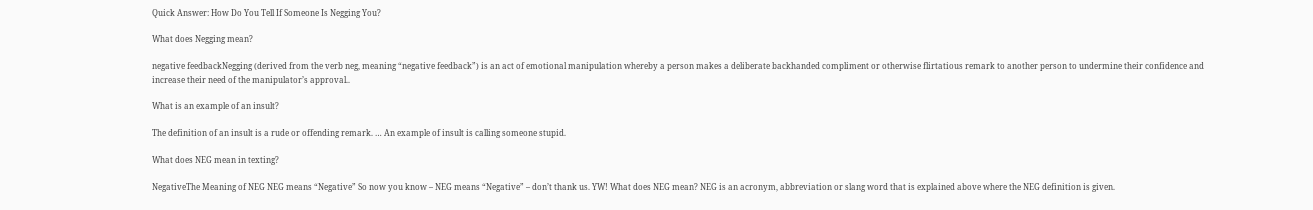Quick Answer: How Do You Tell If Someone Is Negging You?

What does Negging mean?

negative feedbackNegging (derived from the verb neg, meaning “negative feedback”) is an act of emotional manipulation whereby a person makes a deliberate backhanded compliment or otherwise flirtatious remark to another person to undermine their confidence and increase their need of the manipulator’s approval..

What is an example of an insult?

The definition of an insult is a rude or offending remark. … An example of insult is calling someone stupid.

What does NEG mean in texting?

NegativeThe Meaning of NEG NEG means “Negative” So now you know – NEG means “Negative” – don’t thank us. YW! What does NEG mean? NEG is an acronym, abbreviation or slang word that is explained above where the NEG definition is given.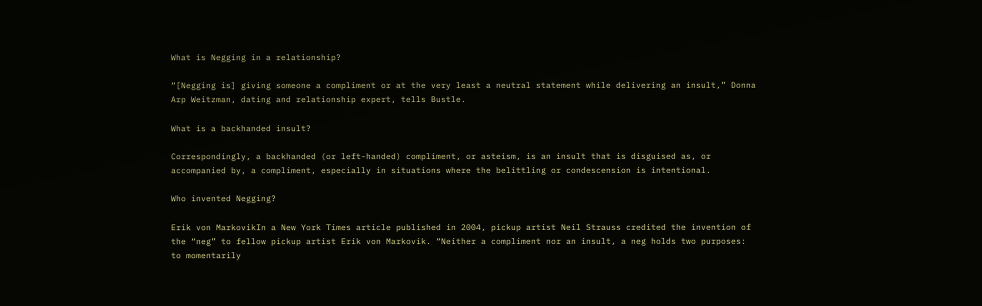What is Negging in a relationship?

“[Negging is] giving someone a compliment or at the very least a neutral statement while delivering an insult,” Donna Arp Weitzman, dating and relationship expert, tells Bustle.

What is a backhanded insult?

Correspondingly, a backhanded (or left-handed) compliment, or asteism, is an insult that is disguised as, or accompanied by, a compliment, especially in situations where the belittling or condescension is intentional.

Who invented Negging?

Erik von MarkovikIn a New York Times article published in 2004, pickup artist Neil Strauss credited the invention of the “neg” to fellow pickup artist Erik von Markovik. “Neither a compliment nor an insult, a neg holds two purposes: to momentarily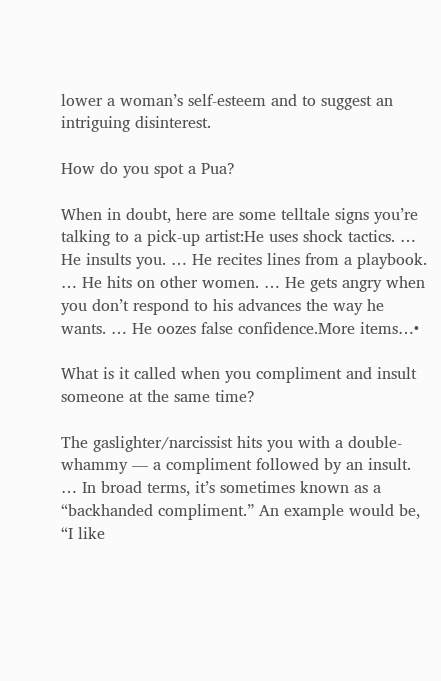lower a woman’s self-esteem and to suggest an intriguing disinterest.

How do you spot a Pua?

When in doubt, here are some telltale signs you’re talking to a pick-up artist:He uses shock tactics. … He insults you. … He recites lines from a playbook. … He hits on other women. … He gets angry when you don’t respond to his advances the way he wants. … He oozes false confidence.More items…•

What is it called when you compliment and insult someone at the same time?

The gaslighter/narcissist hits you with a double-whammy — a compliment followed by an insult. … In broad terms, it’s sometimes known as a “backhanded compliment.” An example would be, “I like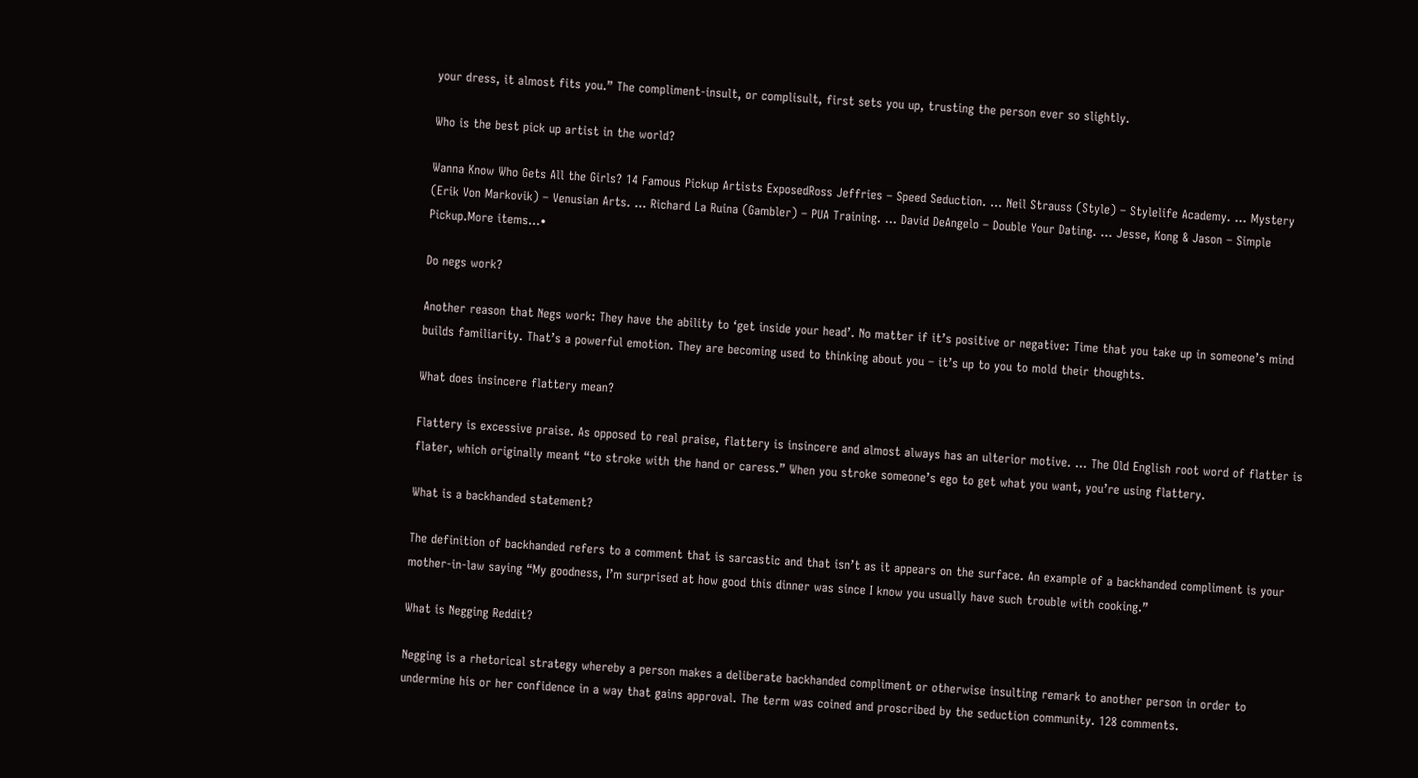your dress, it almost fits you.” The compliment-insult, or complisult, first sets you up, trusting the person ever so slightly.

Who is the best pick up artist in the world?

Wanna Know Who Gets All the Girls? 14 Famous Pickup Artists ExposedRoss Jeffries – Speed Seduction. … Neil Strauss (Style) – Stylelife Academy. … Mystery (Erik Von Markovik) – Venusian Arts. … Richard La Ruina (Gambler) – PUA Training. … David DeAngelo – Double Your Dating. … Jesse, Kong & Jason – Simple Pickup.More items…•

Do negs work?

Another reason that Negs work: They have the ability to ‘get inside your head’. No matter if it’s positive or negative: Time that you take up in someone’s mind builds familiarity. That’s a powerful emotion. They are becoming used to thinking about you – it’s up to you to mold their thoughts.

What does insincere flattery mean?

Flattery is excessive praise. As opposed to real praise, flattery is insincere and almost always has an ulterior motive. … The Old English root word of flatter is flater, which originally meant “to stroke with the hand or caress.” When you stroke someone’s ego to get what you want, you’re using flattery.

What is a backhanded statement?

The definition of backhanded refers to a comment that is sarcastic and that isn’t as it appears on the surface. An example of a backhanded compliment is your mother-in-law saying “My goodness, I’m surprised at how good this dinner was since I know you usually have such trouble with cooking.”

What is Negging Reddit?

Negging is a rhetorical strategy whereby a person makes a deliberate backhanded compliment or otherwise insulting remark to another person in order to undermine his or her confidence in a way that gains approval. The term was coined and proscribed by the seduction community. 128 comments.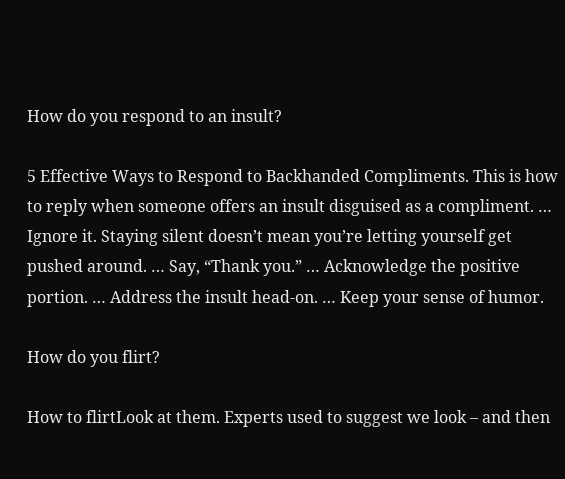How do you respond to an insult?

5 Effective Ways to Respond to Backhanded Compliments. This is how to reply when someone offers an insult disguised as a compliment. … Ignore it. Staying silent doesn’t mean you’re letting yourself get pushed around. … Say, “Thank you.” … Acknowledge the positive portion. … Address the insult head-on. … Keep your sense of humor.

How do you flirt?

How to flirtLook at them. Experts used to suggest we look – and then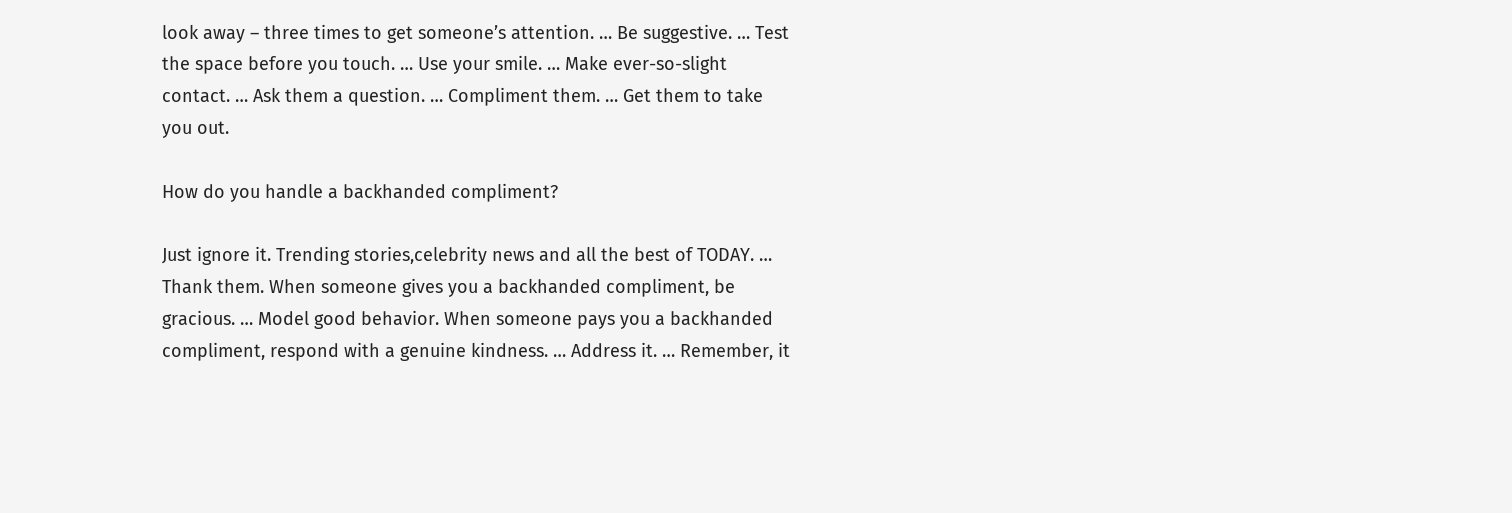look away – three times to get someone’s attention. … Be suggestive. … Test the space before you touch. … Use your smile. … Make ever-so-slight contact. … Ask them a question. … Compliment them. … Get them to take you out.

How do you handle a backhanded compliment?

Just ignore it. Trending stories,celebrity news and all the best of TODAY. … Thank them. When someone gives you a backhanded compliment, be gracious. … Model good behavior. When someone pays you a backhanded compliment, respond with a genuine kindness. … Address it. … Remember, it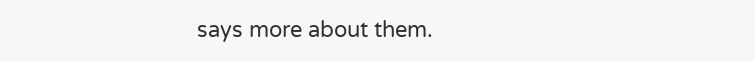says more about them.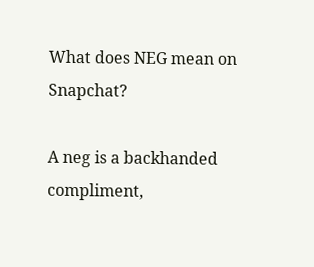What does NEG mean on Snapchat?

A neg is a backhanded compliment,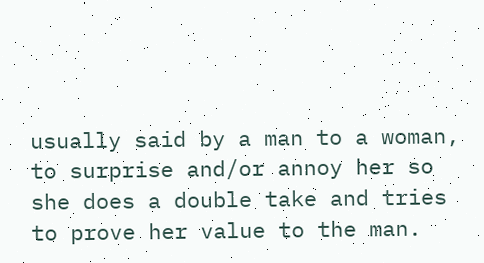usually said by a man to a woman, to surprise and/or annoy her so she does a double take and tries to prove her value to the man.